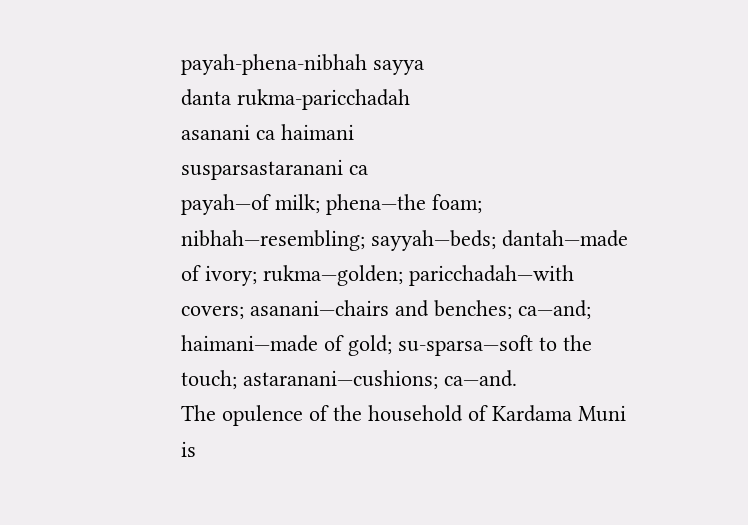payah-phena-nibhah sayya
danta rukma-paricchadah
asanani ca haimani
susparsastaranani ca
payah—of milk; phena—the foam; nibhah—resembling; sayyah—beds; dantah—made of ivory; rukma—golden; paricchadah—with covers; asanani—chairs and benches; ca—and; haimani—made of gold; su-sparsa—soft to the touch; astaranani—cushions; ca—and.
The opulence of the household of Kardama Muni is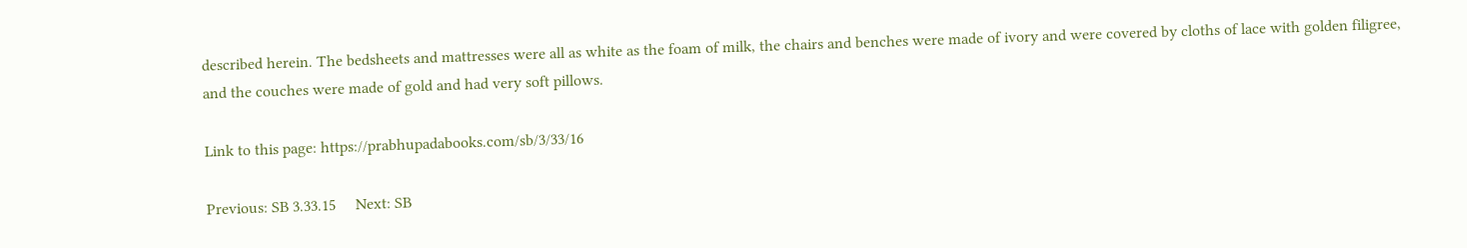described herein. The bedsheets and mattresses were all as white as the foam of milk, the chairs and benches were made of ivory and were covered by cloths of lace with golden filigree, and the couches were made of gold and had very soft pillows.

Link to this page: https://prabhupadabooks.com/sb/3/33/16

Previous: SB 3.33.15     Next: SB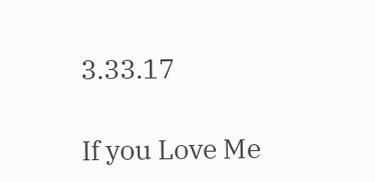3.33.17

If you Love Me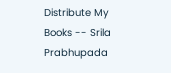Distribute My Books -- Srila Prabhupada